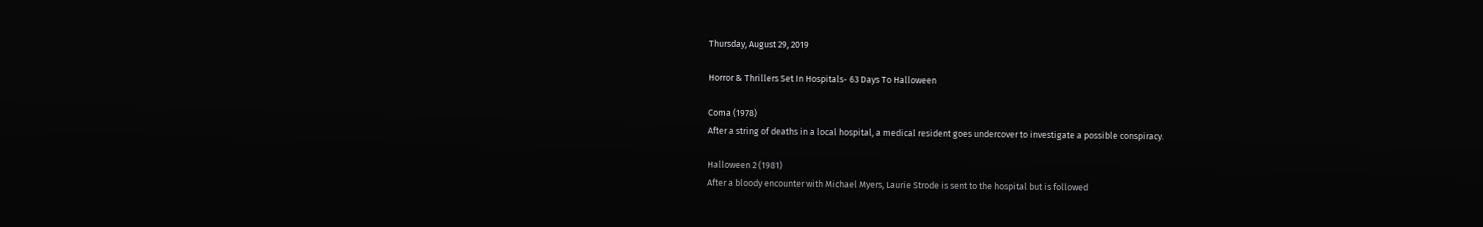Thursday, August 29, 2019

Horror & Thrillers Set In Hospitals- 63 Days To Halloween

Coma (1978)
After a string of deaths in a local hospital, a medical resident goes undercover to investigate a possible conspiracy.

Halloween 2 (1981)
After a bloody encounter with Michael Myers, Laurie Strode is sent to the hospital but is followed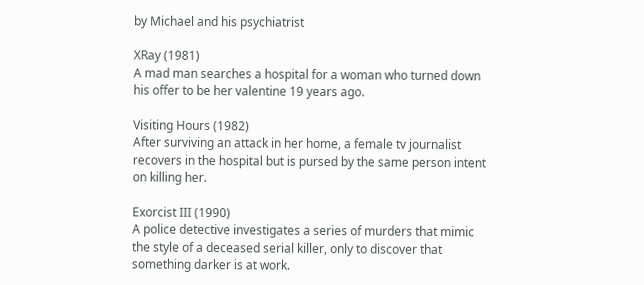by Michael and his psychiatrist

XRay (1981)
A mad man searches a hospital for a woman who turned down his offer to be her valentine 19 years ago.

Visiting Hours (1982)
After surviving an attack in her home, a female tv journalist recovers in the hospital but is pursed by the same person intent on killing her.

Exorcist III (1990)
A police detective investigates a series of murders that mimic the style of a deceased serial killer, only to discover that something darker is at work.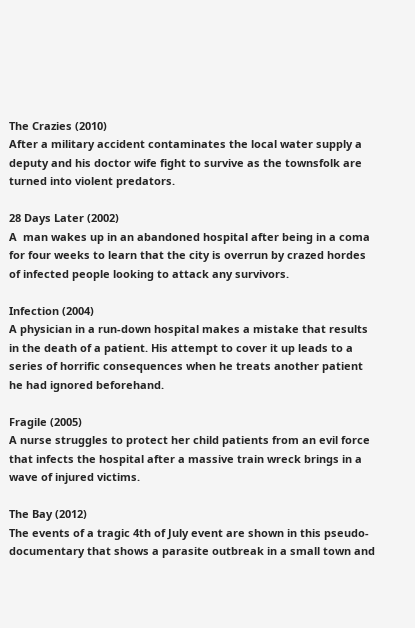The Crazies (2010)
After a military accident contaminates the local water supply a deputy and his doctor wife fight to survive as the townsfolk are turned into violent predators.

28 Days Later (2002)
A  man wakes up in an abandoned hospital after being in a coma for four weeks to learn that the city is overrun by crazed hordes of infected people looking to attack any survivors.

Infection (2004)
A physician in a run-down hospital makes a mistake that results in the death of a patient. His attempt to cover it up leads to a series of horrific consequences when he treats another patient he had ignored beforehand.

Fragile (2005)
A nurse struggles to protect her child patients from an evil force that infects the hospital after a massive train wreck brings in a wave of injured victims.

The Bay (2012)
The events of a tragic 4th of July event are shown in this pseudo-documentary that shows a parasite outbreak in a small town and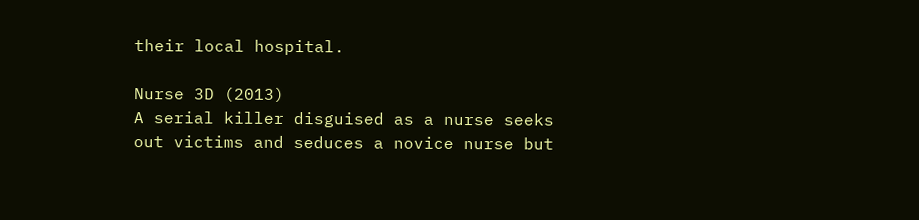their local hospital.

Nurse 3D (2013)
A serial killer disguised as a nurse seeks out victims and seduces a novice nurse but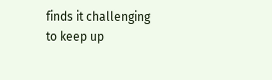finds it challenging to keep up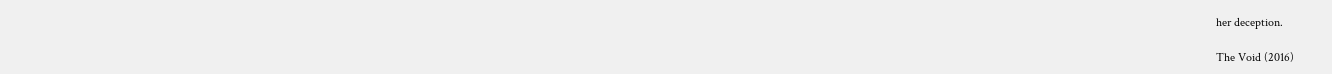her deception.

The Void (2016)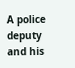A police deputy and his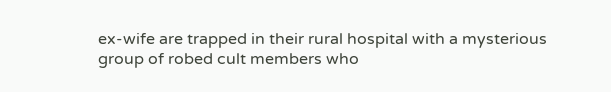ex-wife are trapped in their rural hospital with a mysterious group of robed cult members who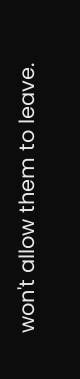won't allow them to leave.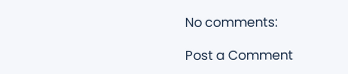No comments:

Post a Comment